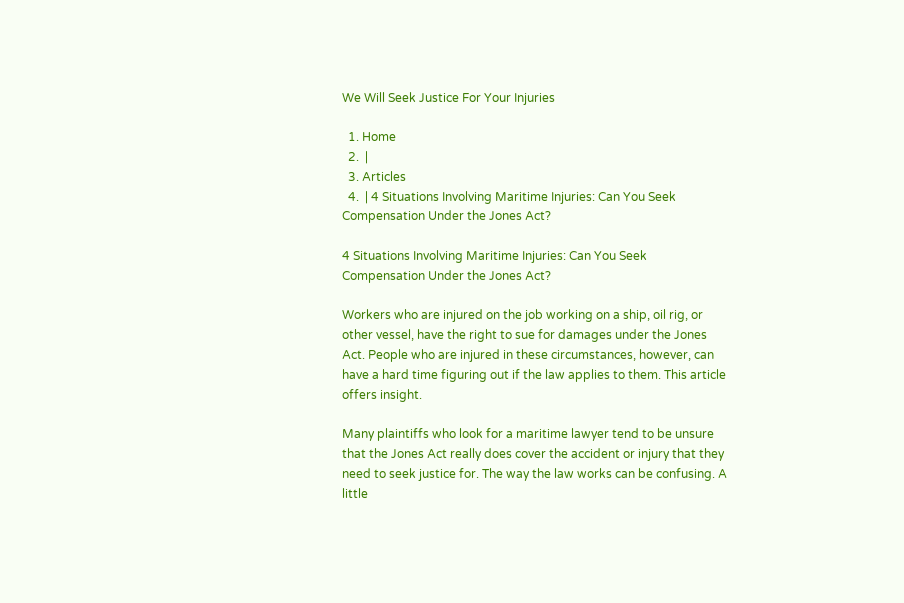We Will Seek Justice For Your Injuries

  1. Home
  2.  |
  3. Articles
  4.  | 4 Situations Involving Maritime Injuries: Can You Seek Compensation Under the Jones Act?

4 Situations Involving Maritime Injuries: Can You Seek Compensation Under the Jones Act?

Workers who are injured on the job working on a ship, oil rig, or other vessel, have the right to sue for damages under the Jones Act. People who are injured in these circumstances, however, can have a hard time figuring out if the law applies to them. This article offers insight.

Many plaintiffs who look for a maritime lawyer tend to be unsure that the Jones Act really does cover the accident or injury that they need to seek justice for. The way the law works can be confusing. A little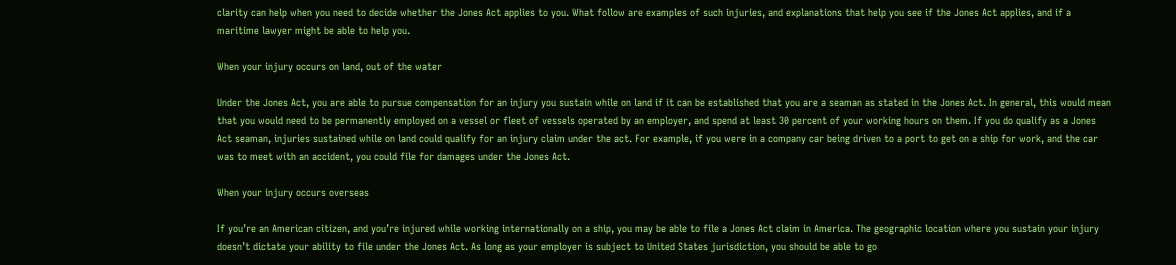clarity can help when you need to decide whether the Jones Act applies to you. What follow are examples of such injuries, and explanations that help you see if the Jones Act applies, and if a maritime lawyer might be able to help you.

When your injury occurs on land, out of the water

Under the Jones Act, you are able to pursue compensation for an injury you sustain while on land if it can be established that you are a seaman as stated in the Jones Act. In general, this would mean that you would need to be permanently employed on a vessel or fleet of vessels operated by an employer, and spend at least 30 percent of your working hours on them. If you do qualify as a Jones Act seaman, injuries sustained while on land could qualify for an injury claim under the act. For example, if you were in a company car being driven to a port to get on a ship for work, and the car was to meet with an accident, you could file for damages under the Jones Act.

When your injury occurs overseas

If you’re an American citizen, and you’re injured while working internationally on a ship, you may be able to file a Jones Act claim in America. The geographic location where you sustain your injury doesn’t dictate your ability to file under the Jones Act. As long as your employer is subject to United States jurisdiction, you should be able to go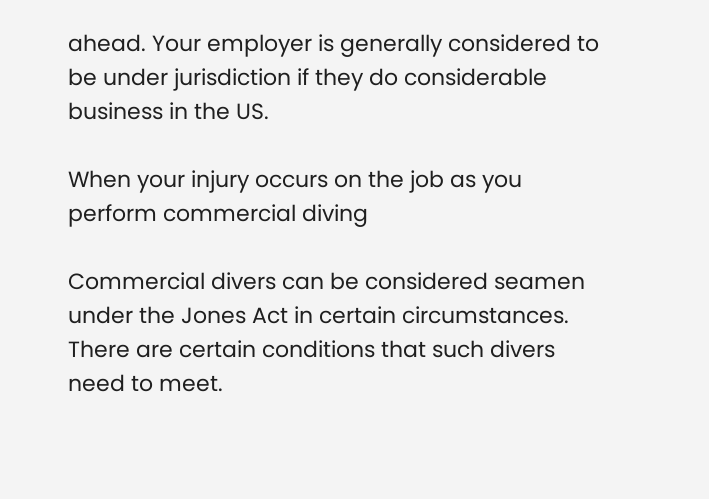ahead. Your employer is generally considered to be under jurisdiction if they do considerable business in the US.

When your injury occurs on the job as you perform commercial diving

Commercial divers can be considered seamen under the Jones Act in certain circumstances. There are certain conditions that such divers need to meet.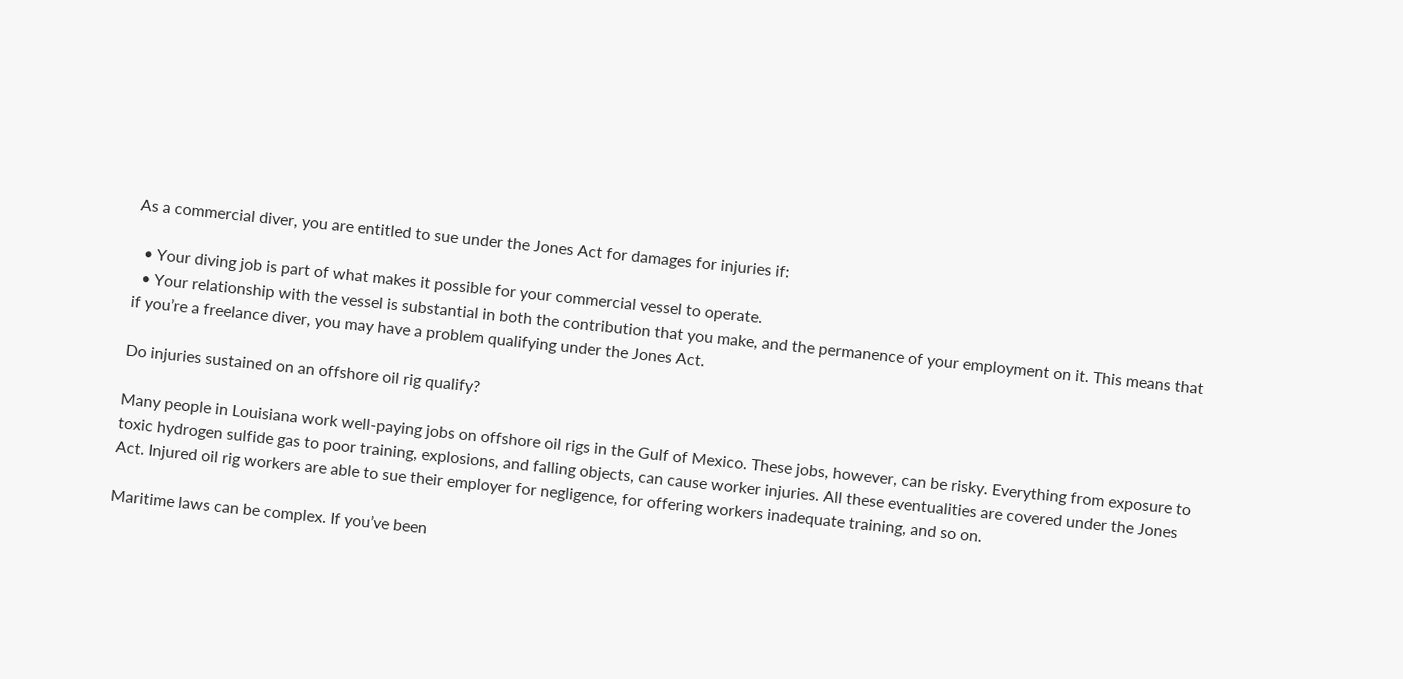As a commercial diver, you are entitled to sue under the Jones Act for damages for injuries if:

  • Your diving job is part of what makes it possible for your commercial vessel to operate.
  • Your relationship with the vessel is substantial in both the contribution that you make, and the permanence of your employment on it. This means that if you’re a freelance diver, you may have a problem qualifying under the Jones Act.

Do injuries sustained on an offshore oil rig qualify?

Many people in Louisiana work well-paying jobs on offshore oil rigs in the Gulf of Mexico. These jobs, however, can be risky. Everything from exposure to toxic hydrogen sulfide gas to poor training, explosions, and falling objects, can cause worker injuries. All these eventualities are covered under the Jones Act. Injured oil rig workers are able to sue their employer for negligence, for offering workers inadequate training, and so on.

Maritime laws can be complex. If you’ve been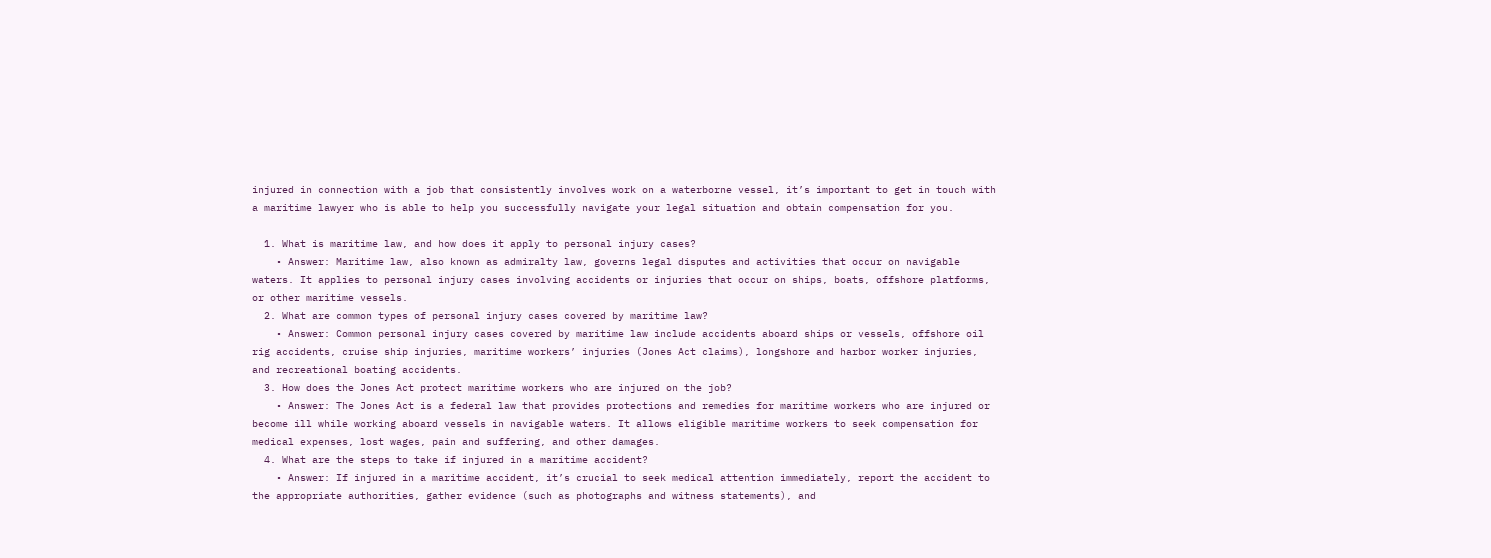injured in connection with a job that consistently involves work on a waterborne vessel, it’s important to get in touch with a maritime lawyer who is able to help you successfully navigate your legal situation and obtain compensation for you.

  1. What is maritime law, and how does it apply to personal injury cases?
    • Answer: Maritime law, also known as admiralty law, governs legal disputes and activities that occur on navigable waters. It applies to personal injury cases involving accidents or injuries that occur on ships, boats, offshore platforms, or other maritime vessels.
  2. What are common types of personal injury cases covered by maritime law?
    • Answer: Common personal injury cases covered by maritime law include accidents aboard ships or vessels, offshore oil rig accidents, cruise ship injuries, maritime workers’ injuries (Jones Act claims), longshore and harbor worker injuries, and recreational boating accidents.
  3. How does the Jones Act protect maritime workers who are injured on the job?
    • Answer: The Jones Act is a federal law that provides protections and remedies for maritime workers who are injured or become ill while working aboard vessels in navigable waters. It allows eligible maritime workers to seek compensation for medical expenses, lost wages, pain and suffering, and other damages.
  4. What are the steps to take if injured in a maritime accident?
    • Answer: If injured in a maritime accident, it’s crucial to seek medical attention immediately, report the accident to the appropriate authorities, gather evidence (such as photographs and witness statements), and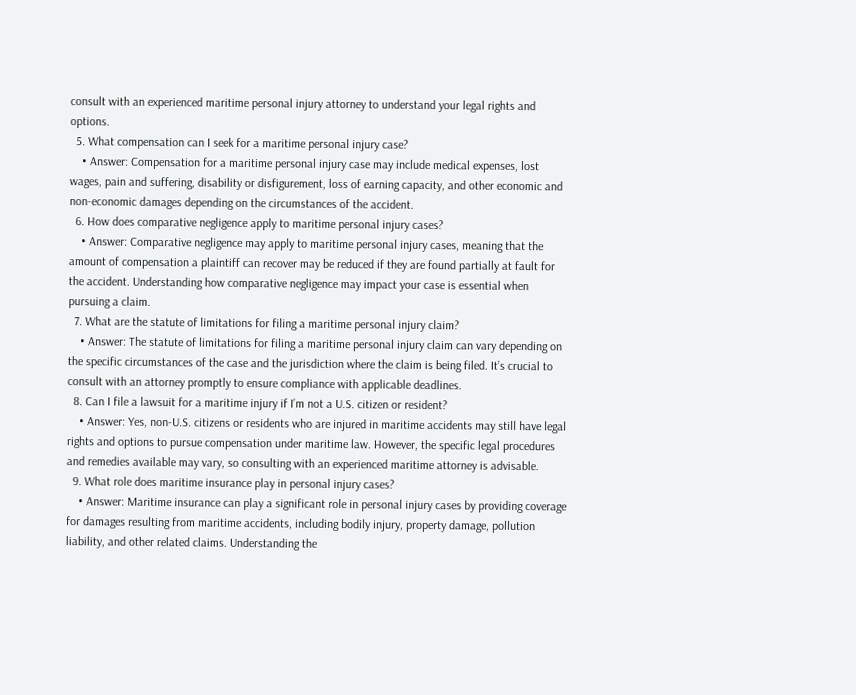consult with an experienced maritime personal injury attorney to understand your legal rights and options.
  5. What compensation can I seek for a maritime personal injury case?
    • Answer: Compensation for a maritime personal injury case may include medical expenses, lost wages, pain and suffering, disability or disfigurement, loss of earning capacity, and other economic and non-economic damages depending on the circumstances of the accident.
  6. How does comparative negligence apply to maritime personal injury cases?
    • Answer: Comparative negligence may apply to maritime personal injury cases, meaning that the amount of compensation a plaintiff can recover may be reduced if they are found partially at fault for the accident. Understanding how comparative negligence may impact your case is essential when pursuing a claim.
  7. What are the statute of limitations for filing a maritime personal injury claim?
    • Answer: The statute of limitations for filing a maritime personal injury claim can vary depending on the specific circumstances of the case and the jurisdiction where the claim is being filed. It’s crucial to consult with an attorney promptly to ensure compliance with applicable deadlines.
  8. Can I file a lawsuit for a maritime injury if I’m not a U.S. citizen or resident?
    • Answer: Yes, non-U.S. citizens or residents who are injured in maritime accidents may still have legal rights and options to pursue compensation under maritime law. However, the specific legal procedures and remedies available may vary, so consulting with an experienced maritime attorney is advisable.
  9. What role does maritime insurance play in personal injury cases?
    • Answer: Maritime insurance can play a significant role in personal injury cases by providing coverage for damages resulting from maritime accidents, including bodily injury, property damage, pollution liability, and other related claims. Understanding the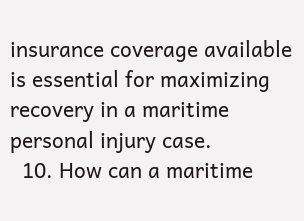insurance coverage available is essential for maximizing recovery in a maritime personal injury case.
  10. How can a maritime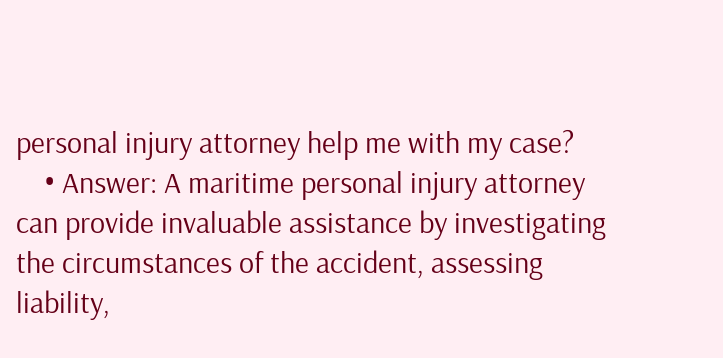personal injury attorney help me with my case?
    • Answer: A maritime personal injury attorney can provide invaluable assistance by investigating the circumstances of the accident, assessing liability,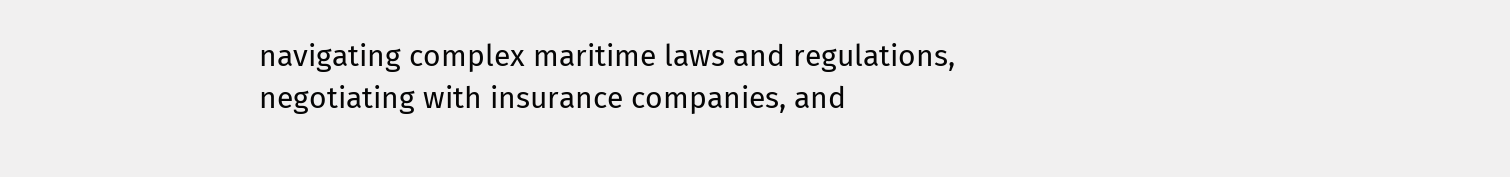navigating complex maritime laws and regulations, negotiating with insurance companies, and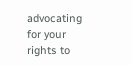advocating for your rights to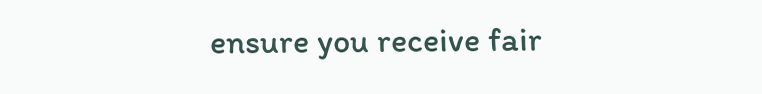ensure you receive fair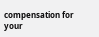compensation for your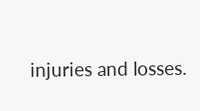injuries and losses.